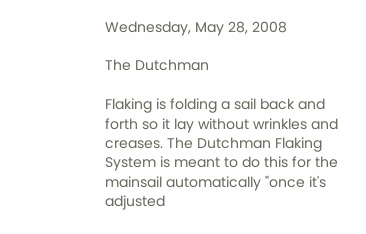Wednesday, May 28, 2008

The Dutchman

Flaking is folding a sail back and forth so it lay without wrinkles and creases. The Dutchman Flaking System is meant to do this for the mainsail automatically "once it's adjusted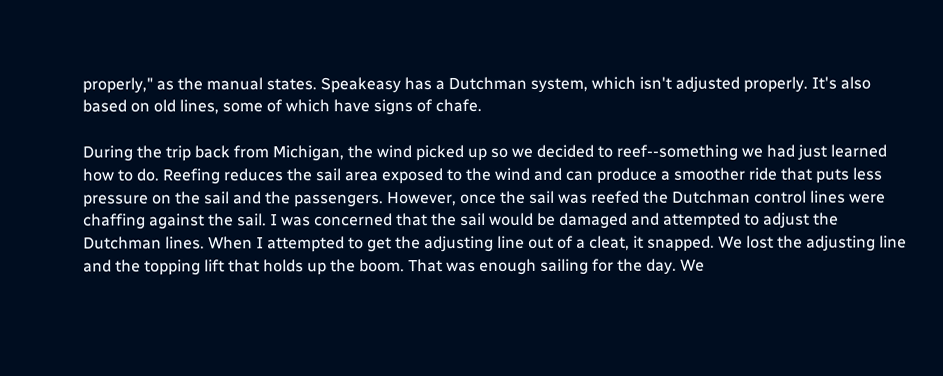properly," as the manual states. Speakeasy has a Dutchman system, which isn't adjusted properly. It's also based on old lines, some of which have signs of chafe.

During the trip back from Michigan, the wind picked up so we decided to reef--something we had just learned how to do. Reefing reduces the sail area exposed to the wind and can produce a smoother ride that puts less pressure on the sail and the passengers. However, once the sail was reefed the Dutchman control lines were chaffing against the sail. I was concerned that the sail would be damaged and attempted to adjust the Dutchman lines. When I attempted to get the adjusting line out of a cleat, it snapped. We lost the adjusting line and the topping lift that holds up the boom. That was enough sailing for the day. We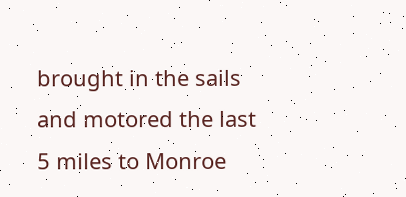brought in the sails and motored the last 5 miles to Monroe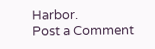Harbor.
Post a Comment